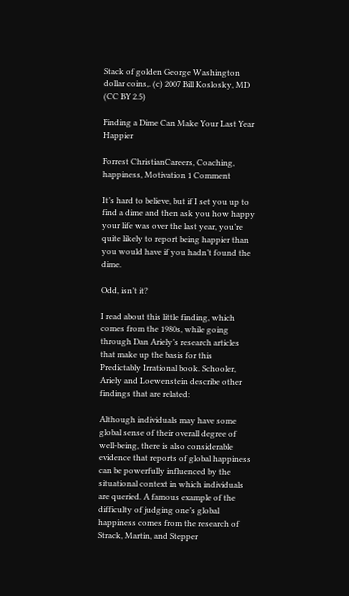Stack of golden George Washington dollar coins,. (c) 2007 Bill Koslosky, MD (CC BY 2.5)

Finding a Dime Can Make Your Last Year Happier

Forrest ChristianCareers, Coaching, happiness, Motivation 1 Comment

It’s hard to believe, but if I set you up to find a dime and then ask you how happy your life was over the last year, you’re quite likely to report being happier than you would have if you hadn’t found the dime.

Odd, isn’t it?

I read about this little finding, which comes from the 1980s, while going through Dan Ariely’s research articles that make up the basis for this Predictably Irrational book. Schooler, Ariely and Loewenstein describe other findings that are related:

Although individuals may have some global sense of their overall degree of well-being, there is also considerable evidence that reports of global happiness can be powerfully influenced by the situational context in which individuals are queried. A famous example of the difficulty of judging one’s global happiness comes from the research of Strack, Martin, and Stepper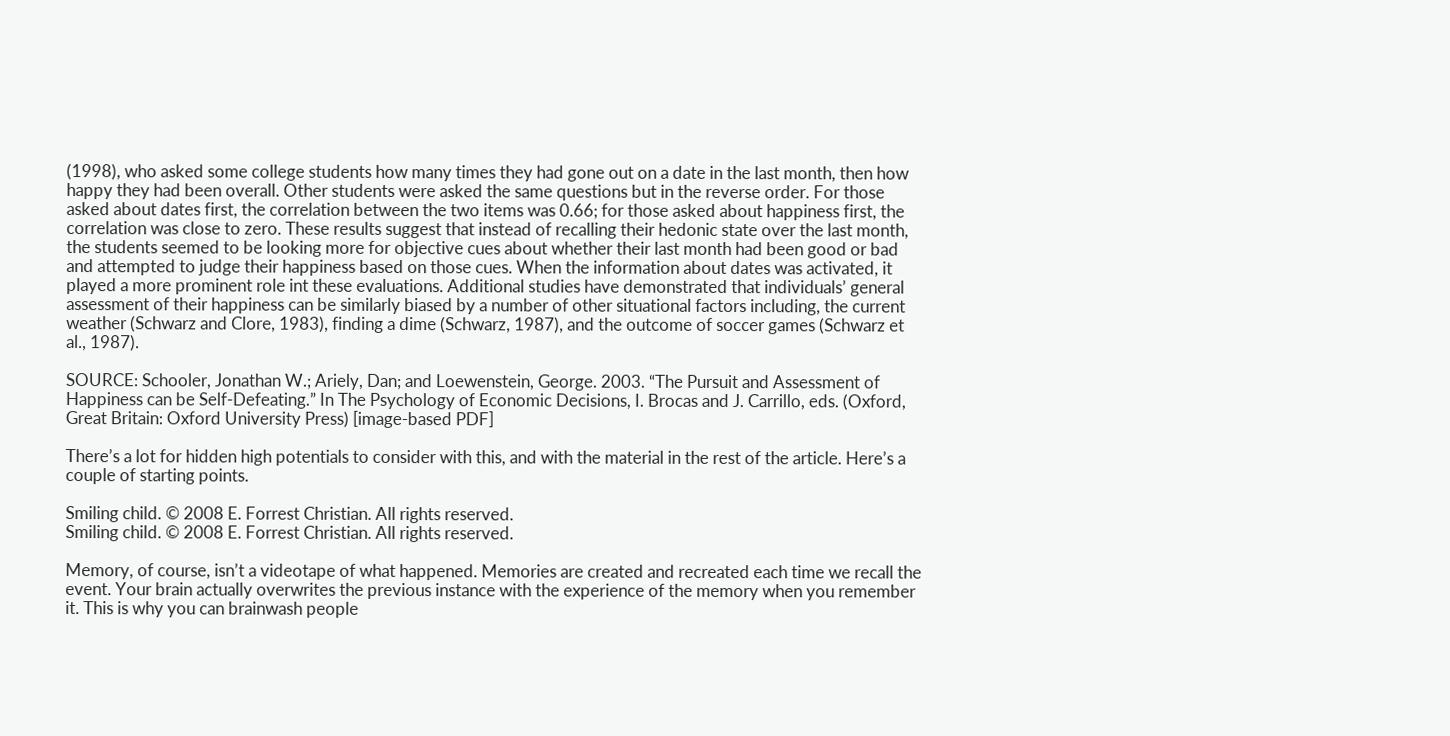(1998), who asked some college students how many times they had gone out on a date in the last month, then how happy they had been overall. Other students were asked the same questions but in the reverse order. For those asked about dates first, the correlation between the two items was 0.66; for those asked about happiness first, the correlation was close to zero. These results suggest that instead of recalling their hedonic state over the last month, the students seemed to be looking more for objective cues about whether their last month had been good or bad and attempted to judge their happiness based on those cues. When the information about dates was activated, it played a more prominent role int these evaluations. Additional studies have demonstrated that individuals’ general assessment of their happiness can be similarly biased by a number of other situational factors including, the current weather (Schwarz and Clore, 1983), finding a dime (Schwarz, 1987), and the outcome of soccer games (Schwarz et al., 1987).

SOURCE: Schooler, Jonathan W.; Ariely, Dan; and Loewenstein, George. 2003. “The Pursuit and Assessment of Happiness can be Self-Defeating.” In The Psychology of Economic Decisions, I. Brocas and J. Carrillo, eds. (Oxford, Great Britain: Oxford University Press) [image-based PDF]

There’s a lot for hidden high potentials to consider with this, and with the material in the rest of the article. Here’s a couple of starting points.

Smiling child. © 2008 E. Forrest Christian. All rights reserved.
Smiling child. © 2008 E. Forrest Christian. All rights reserved.

Memory, of course, isn’t a videotape of what happened. Memories are created and recreated each time we recall the event. Your brain actually overwrites the previous instance with the experience of the memory when you remember it. This is why you can brainwash people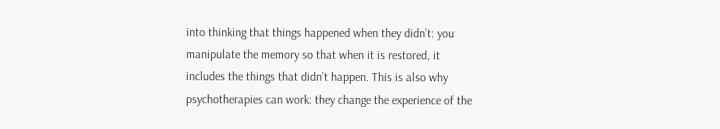into thinking that things happened when they didn’t: you manipulate the memory so that when it is restored, it includes the things that didn’t happen. This is also why psychotherapies can work: they change the experience of the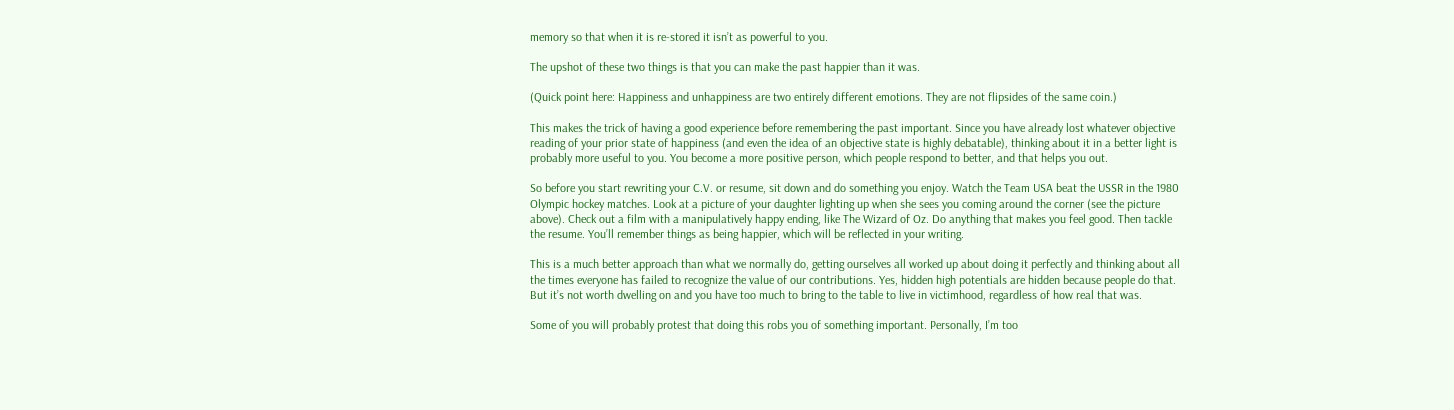memory so that when it is re-stored it isn’t as powerful to you.

The upshot of these two things is that you can make the past happier than it was.

(Quick point here: Happiness and unhappiness are two entirely different emotions. They are not flipsides of the same coin.)

This makes the trick of having a good experience before remembering the past important. Since you have already lost whatever objective reading of your prior state of happiness (and even the idea of an objective state is highly debatable), thinking about it in a better light is probably more useful to you. You become a more positive person, which people respond to better, and that helps you out.

So before you start rewriting your C.V. or resume, sit down and do something you enjoy. Watch the Team USA beat the USSR in the 1980 Olympic hockey matches. Look at a picture of your daughter lighting up when she sees you coming around the corner (see the picture above). Check out a film with a manipulatively happy ending, like The Wizard of Oz. Do anything that makes you feel good. Then tackle the resume. You’ll remember things as being happier, which will be reflected in your writing.

This is a much better approach than what we normally do, getting ourselves all worked up about doing it perfectly and thinking about all the times everyone has failed to recognize the value of our contributions. Yes, hidden high potentials are hidden because people do that. But it’s not worth dwelling on and you have too much to bring to the table to live in victimhood, regardless of how real that was.

Some of you will probably protest that doing this robs you of something important. Personally, I’m too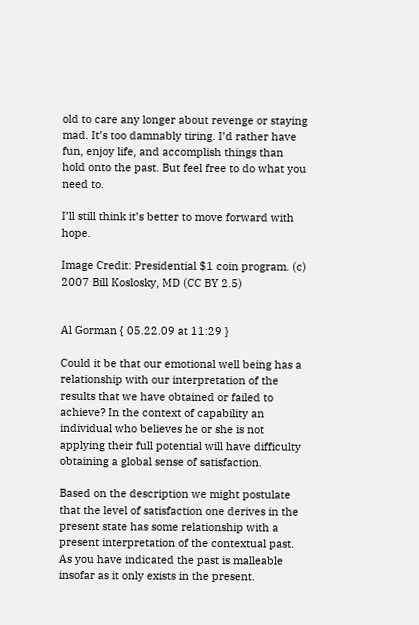old to care any longer about revenge or staying mad. It’s too damnably tiring. I’d rather have fun, enjoy life, and accomplish things than hold onto the past. But feel free to do what you need to.

I’ll still think it’s better to move forward with hope.

Image Credit: Presidential $1 coin program. (c) 2007 Bill Koslosky, MD (CC BY 2.5)


Al Gorman { 05.22.09 at 11:29 }

Could it be that our emotional well being has a relationship with our interpretation of the results that we have obtained or failed to achieve? In the context of capability an individual who believes he or she is not applying their full potential will have difficulty obtaining a global sense of satisfaction.

Based on the description we might postulate that the level of satisfaction one derives in the present state has some relationship with a present interpretation of the contextual past. As you have indicated the past is malleable insofar as it only exists in the present.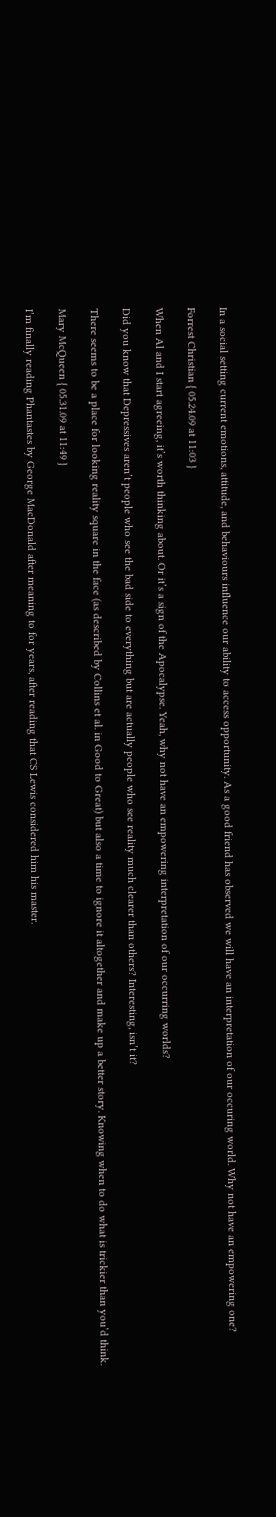In a social setting current emotions, attitude, and behaviours influence our ability to access opportunity. As a good friend has observed we will have an interpretation of our occuring world. Why not have an empowering one?

Forrest Christian { 05.24.09 at 11:03 }

When Al and I start agreeing, it’s worth thinking about. Or it’s a sign of the Apocalypse. Yeah, why not have an empowering interpretation of our occurring worlds?

Did you know that Depressives aren’t people who see the bad side to everything but are actually people who see reality much clearer than others? Interesting, isn’t it?

There seems to be a place for looking reality square in the face (as described by Collins et al. in Good to Great) but also a time to ignore it altogether and make up a better story. Knowing when to do what is trickier than you’d think.

Mary McQueen { 05.31.09 at 11:49 }

I’m finally reading Phantastes by George MacDonald after meaning to for years, after reading that CS Lewis considered him his master.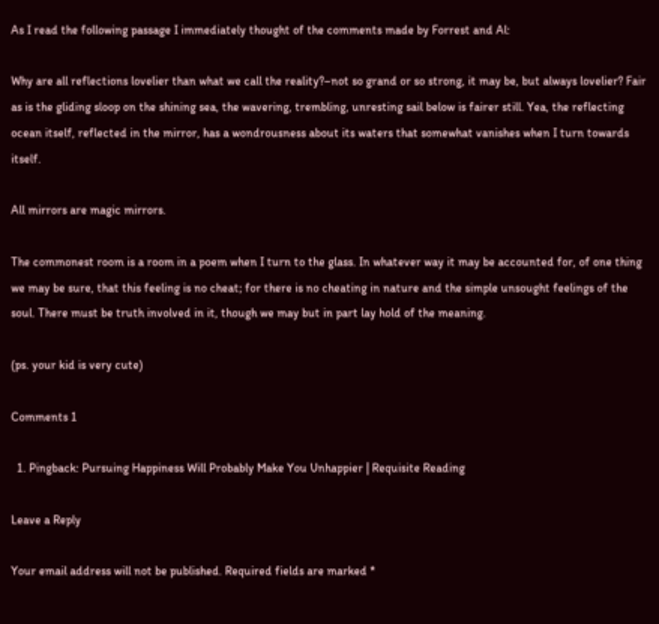As I read the following passage I immediately thought of the comments made by Forrest and Al:

Why are all reflections lovelier than what we call the reality?–not so grand or so strong, it may be, but always lovelier? Fair as is the gliding sloop on the shining sea, the wavering, trembling, unresting sail below is fairer still. Yea, the reflecting ocean itself, reflected in the mirror, has a wondrousness about its waters that somewhat vanishes when I turn towards itself.

All mirrors are magic mirrors.

The commonest room is a room in a poem when I turn to the glass. In whatever way it may be accounted for, of one thing we may be sure, that this feeling is no cheat; for there is no cheating in nature and the simple unsought feelings of the soul. There must be truth involved in it, though we may but in part lay hold of the meaning.

(ps. your kid is very cute)

Comments 1

  1. Pingback: Pursuing Happiness Will Probably Make You Unhappier | Requisite Reading

Leave a Reply

Your email address will not be published. Required fields are marked *